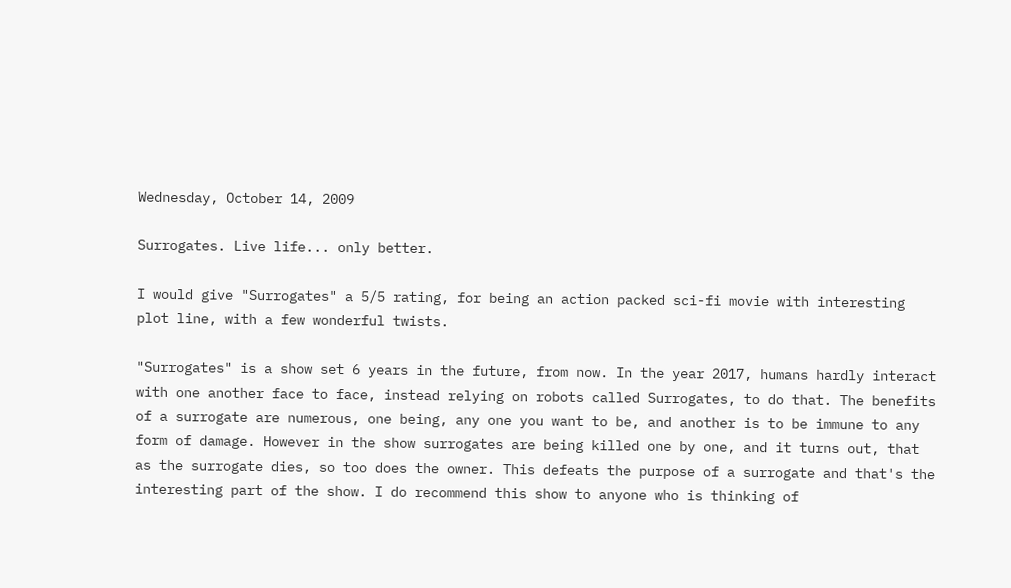Wednesday, October 14, 2009

Surrogates. Live life... only better.

I would give "Surrogates" a 5/5 rating, for being an action packed sci-fi movie with interesting plot line, with a few wonderful twists.

"Surrogates" is a show set 6 years in the future, from now. In the year 2017, humans hardly interact with one another face to face, instead relying on robots called Surrogates, to do that. The benefits of a surrogate are numerous, one being, any one you want to be, and another is to be immune to any form of damage. However in the show surrogates are being killed one by one, and it turns out, that as the surrogate dies, so too does the owner. This defeats the purpose of a surrogate and that's the interesting part of the show. I do recommend this show to anyone who is thinking of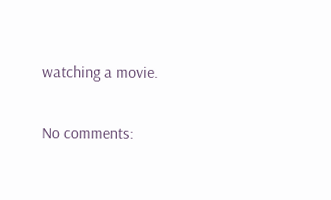watching a movie.

No comments: